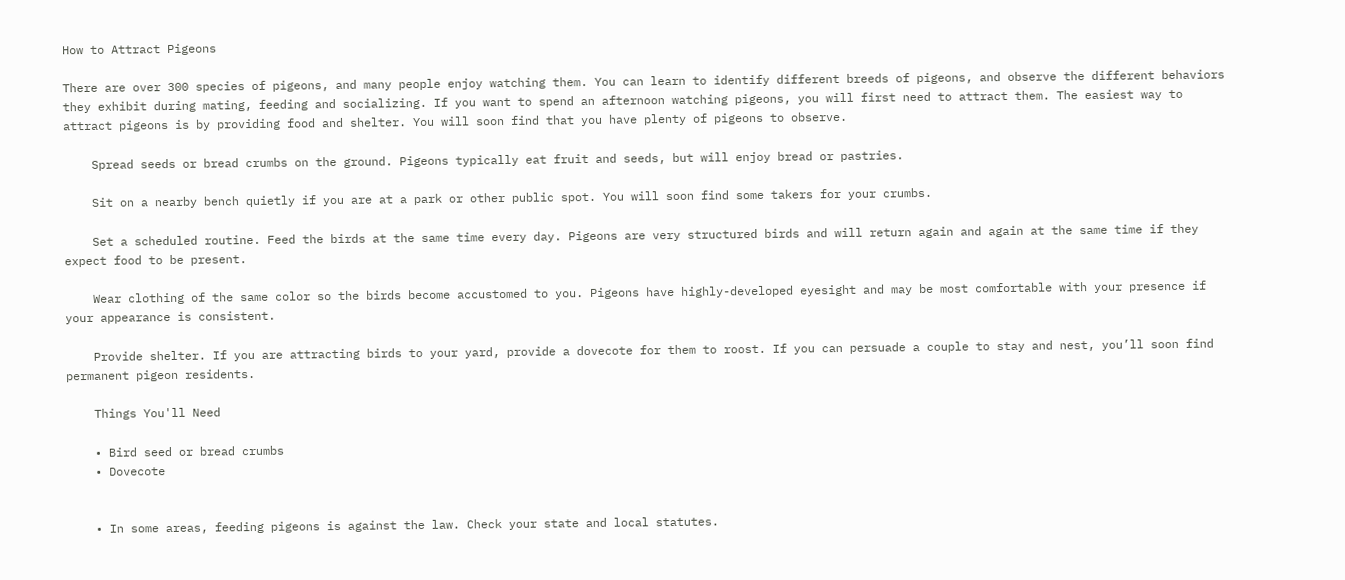How to Attract Pigeons

There are over 300 species of pigeons, and many people enjoy watching them. You can learn to identify different breeds of pigeons, and observe the different behaviors they exhibit during mating, feeding and socializing. If you want to spend an afternoon watching pigeons, you will first need to attract them. The easiest way to attract pigeons is by providing food and shelter. You will soon find that you have plenty of pigeons to observe.

    Spread seeds or bread crumbs on the ground. Pigeons typically eat fruit and seeds, but will enjoy bread or pastries.

    Sit on a nearby bench quietly if you are at a park or other public spot. You will soon find some takers for your crumbs.

    Set a scheduled routine. Feed the birds at the same time every day. Pigeons are very structured birds and will return again and again at the same time if they expect food to be present.

    Wear clothing of the same color so the birds become accustomed to you. Pigeons have highly-developed eyesight and may be most comfortable with your presence if your appearance is consistent.

    Provide shelter. If you are attracting birds to your yard, provide a dovecote for them to roost. If you can persuade a couple to stay and nest, you’ll soon find permanent pigeon residents.

    Things You'll Need

    • Bird seed or bread crumbs
    • Dovecote


    • In some areas, feeding pigeons is against the law. Check your state and local statutes.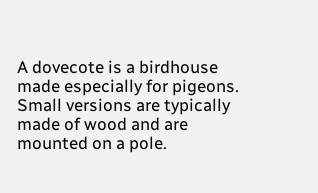A dovecote is a birdhouse made especially for pigeons. Small versions are typically made of wood and are mounted on a pole.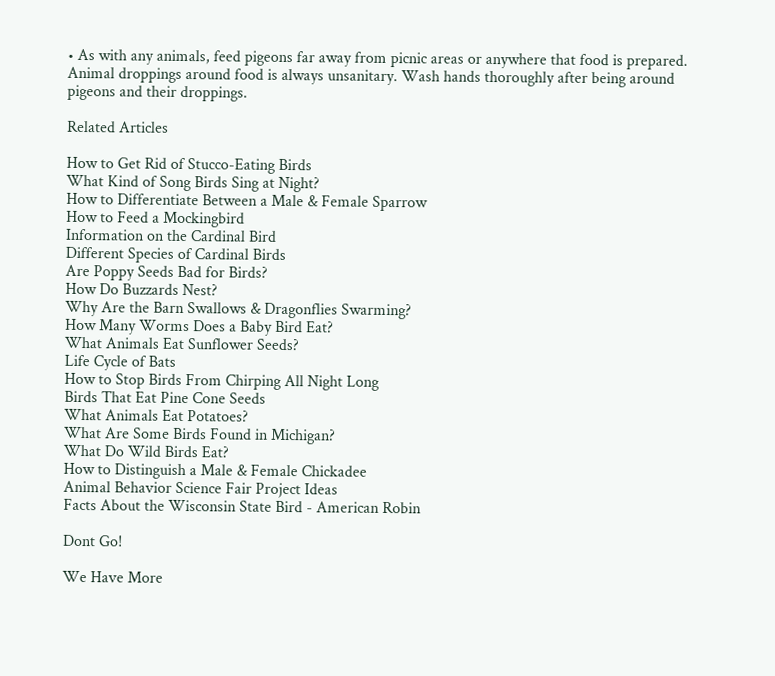• As with any animals, feed pigeons far away from picnic areas or anywhere that food is prepared. Animal droppings around food is always unsanitary. Wash hands thoroughly after being around pigeons and their droppings.

Related Articles

How to Get Rid of Stucco-Eating Birds
What Kind of Song Birds Sing at Night?
How to Differentiate Between a Male & Female Sparrow
How to Feed a Mockingbird
Information on the Cardinal Bird
Different Species of Cardinal Birds
Are Poppy Seeds Bad for Birds?
How Do Buzzards Nest?
Why Are the Barn Swallows & Dragonflies Swarming?
How Many Worms Does a Baby Bird Eat?
What Animals Eat Sunflower Seeds?
Life Cycle of Bats
How to Stop Birds From Chirping All Night Long
Birds That Eat Pine Cone Seeds
What Animals Eat Potatoes?
What Are Some Birds Found in Michigan?
What Do Wild Birds Eat?
How to Distinguish a Male & Female Chickadee
Animal Behavior Science Fair Project Ideas
Facts About the Wisconsin State Bird - American Robin

Dont Go!

We Have More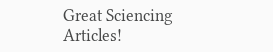Great Sciencing Articles!